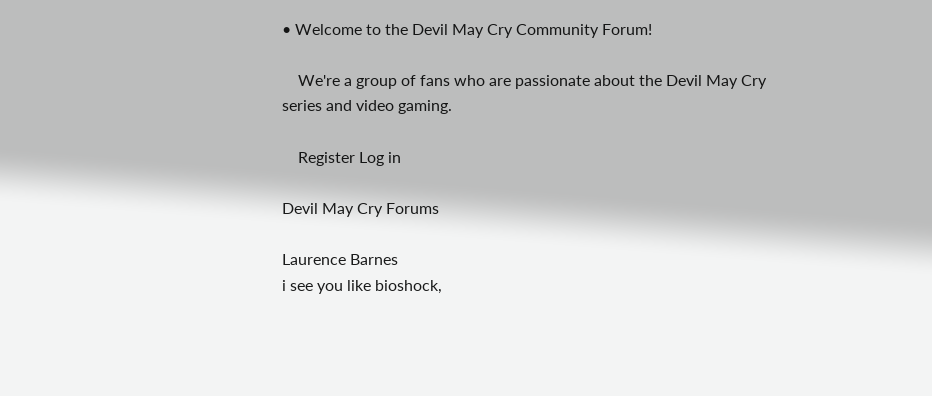• Welcome to the Devil May Cry Community Forum!

    We're a group of fans who are passionate about the Devil May Cry series and video gaming.

    Register Log in

Devil May Cry Forums

Laurence Barnes
i see you like bioshock,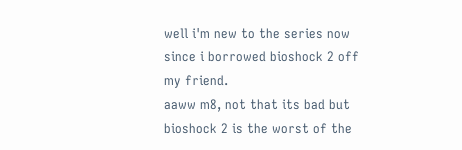well i'm new to the series now since i borrowed bioshock 2 off my friend.
aaww m8, not that its bad but bioshock 2 is the worst of the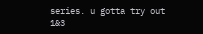series. u gotta try out 1&3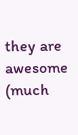they are awesome (much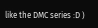like the DMC series :D )